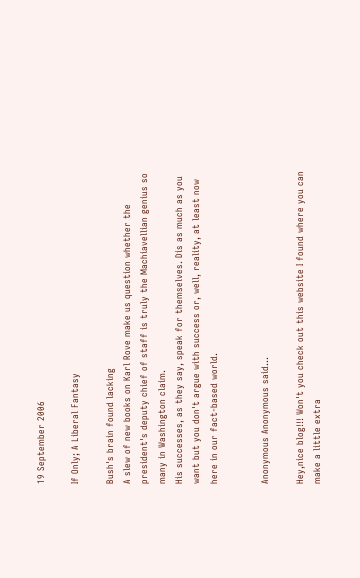19 September 2006

If Only; A Liberal Fantasy

Bush's brain found lacking
A slew of new books on Karl Rove make us question whether the president's deputy chief of staff is truly the Machiavellian genius so many in Washington claim.
His successes, as they say, speak for themselves. Dis as much as you want but you don't argue with success or, well, reality, at least now here in our fact-based world.


Anonymous Anonymous said...

Hey,nice blog!!! Won't you check out this website I found where you can
make a little extra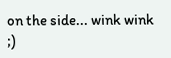on the side... wink wink ;)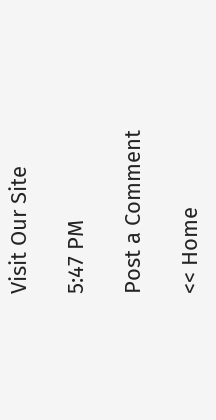Visit Our Site

5:47 PM

Post a Comment

<< Home